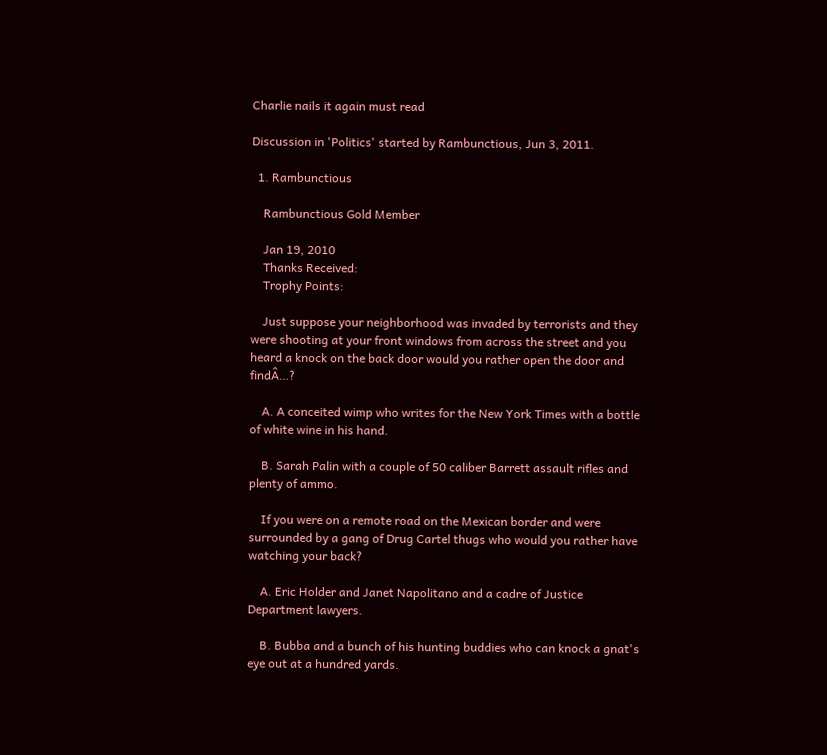Charlie nails it again must read

Discussion in 'Politics' started by Rambunctious, Jun 3, 2011.

  1. Rambunctious

    Rambunctious Gold Member

    Jan 19, 2010
    Thanks Received:
    Trophy Points:

    Just suppose your neighborhood was invaded by terrorists and they were shooting at your front windows from across the street and you heard a knock on the back door would you rather open the door and findÂ…?

    A. A conceited wimp who writes for the New York Times with a bottle of white wine in his hand.

    B. Sarah Palin with a couple of 50 caliber Barrett assault rifles and plenty of ammo.

    If you were on a remote road on the Mexican border and were surrounded by a gang of Drug Cartel thugs who would you rather have watching your back?

    A. Eric Holder and Janet Napolitano and a cadre of Justice Department lawyers.

    B. Bubba and a bunch of his hunting buddies who can knock a gnat's eye out at a hundred yards.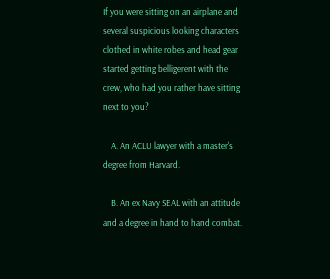If you were sitting on an airplane and several suspicious looking characters clothed in white robes and head gear started getting belligerent with the crew, who had you rather have sitting next to you?

    A. An ACLU lawyer with a master's degree from Harvard.

    B. An ex Navy SEAL with an attitude and a degree in hand to hand combat.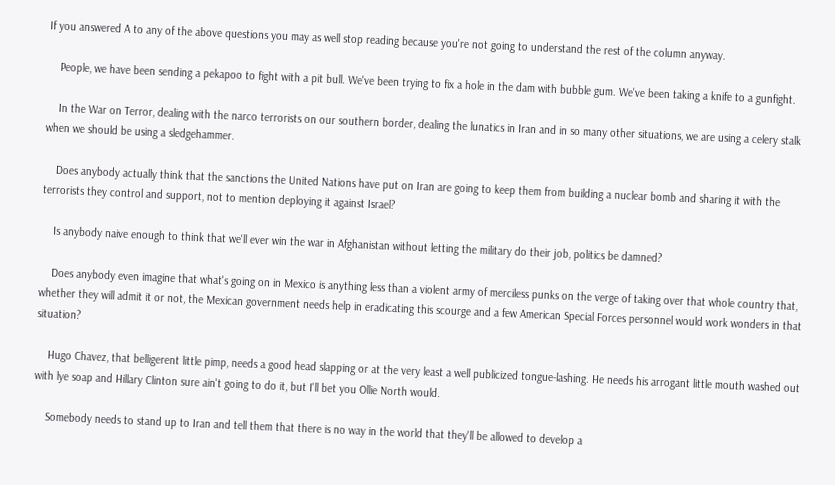If you answered A to any of the above questions you may as well stop reading because you're not going to understand the rest of the column anyway.

    People, we have been sending a pekapoo to fight with a pit bull. We've been trying to fix a hole in the dam with bubble gum. We've been taking a knife to a gunfight.

    In the War on Terror, dealing with the narco terrorists on our southern border, dealing the lunatics in Iran and in so many other situations, we are using a celery stalk when we should be using a sledgehammer.

    Does anybody actually think that the sanctions the United Nations have put on Iran are going to keep them from building a nuclear bomb and sharing it with the terrorists they control and support, not to mention deploying it against Israel?

    Is anybody naive enough to think that we'll ever win the war in Afghanistan without letting the military do their job, politics be damned?

    Does anybody even imagine that what's going on in Mexico is anything less than a violent army of merciless punks on the verge of taking over that whole country that, whether they will admit it or not, the Mexican government needs help in eradicating this scourge and a few American Special Forces personnel would work wonders in that situation?

    Hugo Chavez, that belligerent little pimp, needs a good head slapping or at the very least a well publicized tongue-lashing. He needs his arrogant little mouth washed out with lye soap and Hillary Clinton sure ain't going to do it, but I'll bet you Ollie North would.

    Somebody needs to stand up to Iran and tell them that there is no way in the world that they'll be allowed to develop a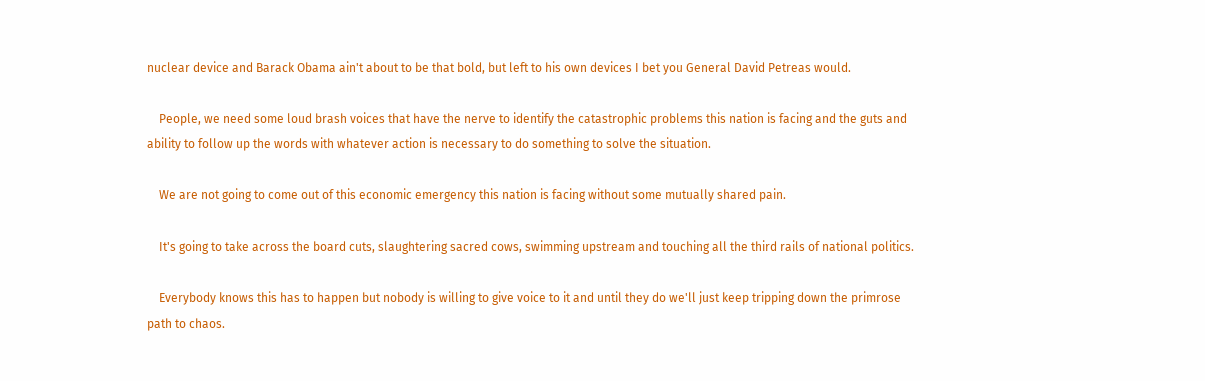nuclear device and Barack Obama ain't about to be that bold, but left to his own devices I bet you General David Petreas would.

    People, we need some loud brash voices that have the nerve to identify the catastrophic problems this nation is facing and the guts and ability to follow up the words with whatever action is necessary to do something to solve the situation.

    We are not going to come out of this economic emergency this nation is facing without some mutually shared pain.

    It's going to take across the board cuts, slaughtering sacred cows, swimming upstream and touching all the third rails of national politics.

    Everybody knows this has to happen but nobody is willing to give voice to it and until they do we'll just keep tripping down the primrose path to chaos.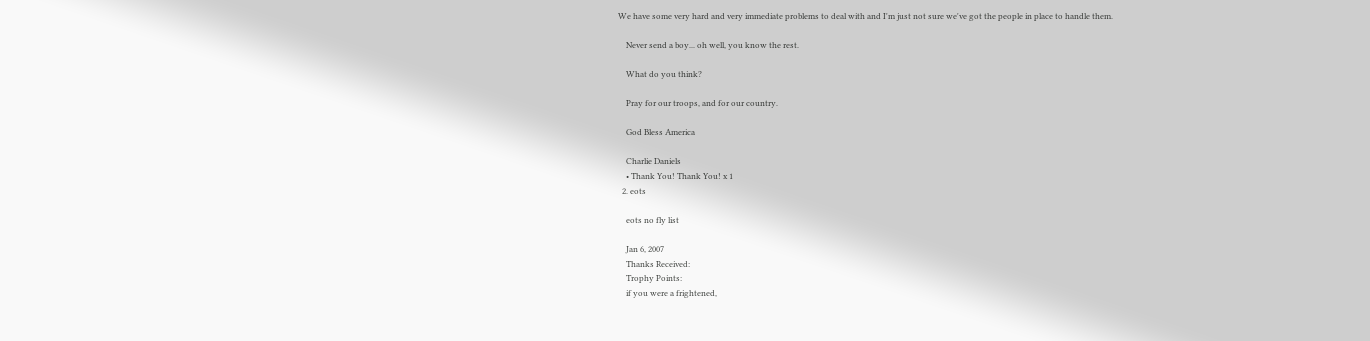We have some very hard and very immediate problems to deal with and I'm just not sure we've got the people in place to handle them.

    Never send a boy... oh well, you know the rest.

    What do you think?

    Pray for our troops, and for our country.

    God Bless America

    Charlie Daniels
    • Thank You! Thank You! x 1
  2. eots

    eots no fly list

    Jan 6, 2007
    Thanks Received:
    Trophy Points:
    if you were a frightened,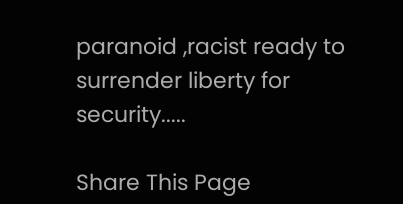paranoid ,racist ready to surrender liberty for security.....

Share This Page